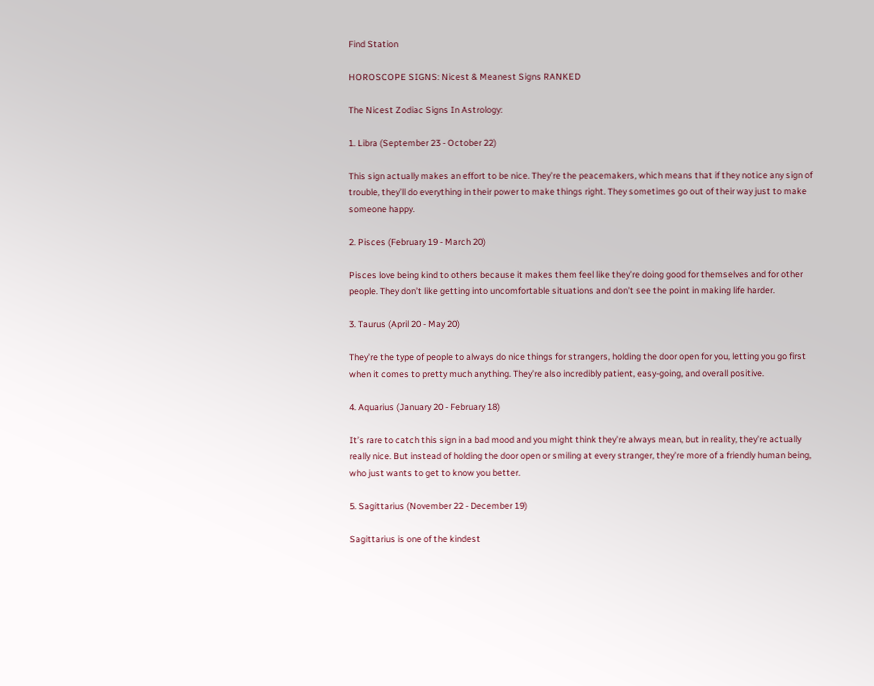Find Station

HOROSCOPE SIGNS: Nicest & Meanest Signs RANKED

The Nicest Zodiac Signs In Astrology:

1. Libra (September 23 - October 22)

This sign actually makes an effort to be nice. They’re the peacemakers, which means that if they notice any sign of trouble, they’ll do everything in their power to make things right. They sometimes go out of their way just to make someone happy.

2. Pisces (February 19 - March 20)

Pisces love being kind to others because it makes them feel like they’re doing good for themselves and for other people. They don’t like getting into uncomfortable situations and don’t see the point in making life harder.

3. Taurus (April 20 - May 20)

They’re the type of people to always do nice things for strangers, holding the door open for you, letting you go first when it comes to pretty much anything. They’re also incredibly patient, easy-going, and overall positive.

4. Aquarius (January 20 - February 18)

It’s rare to catch this sign in a bad mood and you might think they’re always mean, but in reality, they’re actually really nice. But instead of holding the door open or smiling at every stranger, they’re more of a friendly human being, who just wants to get to know you better.

5. Sagittarius (November 22 - December 19)

Sagittarius is one of the kindest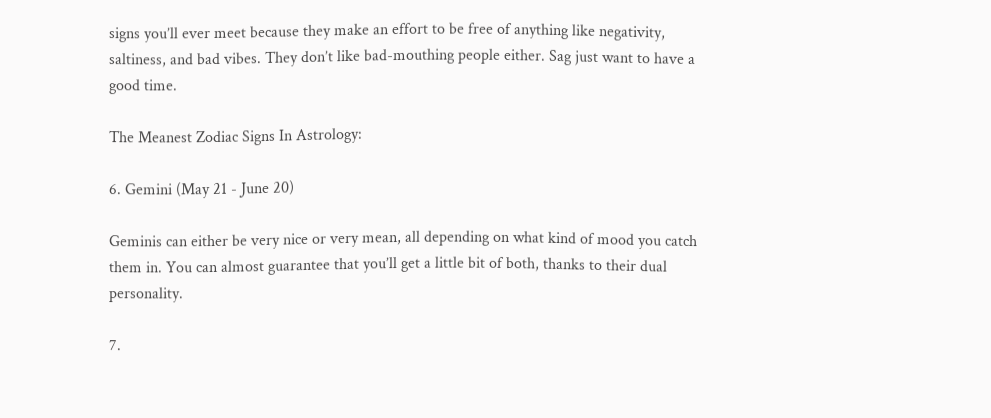signs you’ll ever meet because they make an effort to be free of anything like negativity, saltiness, and bad vibes. They don’t like bad-mouthing people either. Sag just want to have a good time.

The Meanest Zodiac Signs In Astrology:

6. Gemini (May 21 - June 20)

Geminis can either be very nice or very mean, all depending on what kind of mood you catch them in. You can almost guarantee that you’ll get a little bit of both, thanks to their dual personality.

7.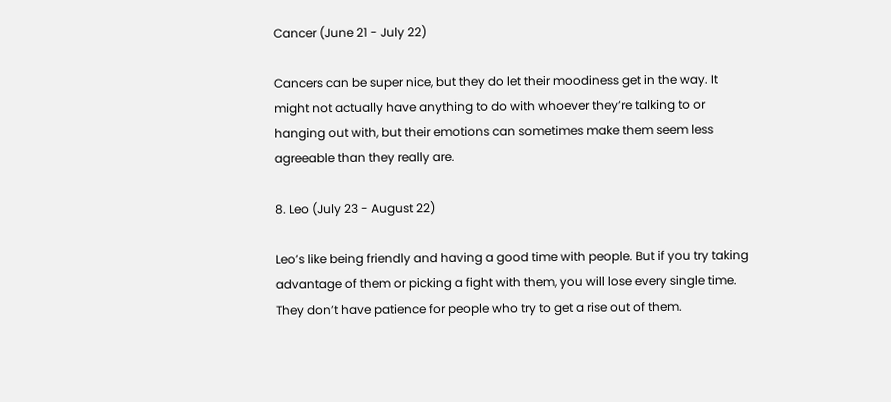Cancer (June 21 - July 22)

Cancers can be super nice, but they do let their moodiness get in the way. It might not actually have anything to do with whoever they’re talking to or hanging out with, but their emotions can sometimes make them seem less agreeable than they really are.

8. Leo (July 23 - August 22)

Leo’s like being friendly and having a good time with people. But if you try taking advantage of them or picking a fight with them, you will lose every single time. They don’t have patience for people who try to get a rise out of them.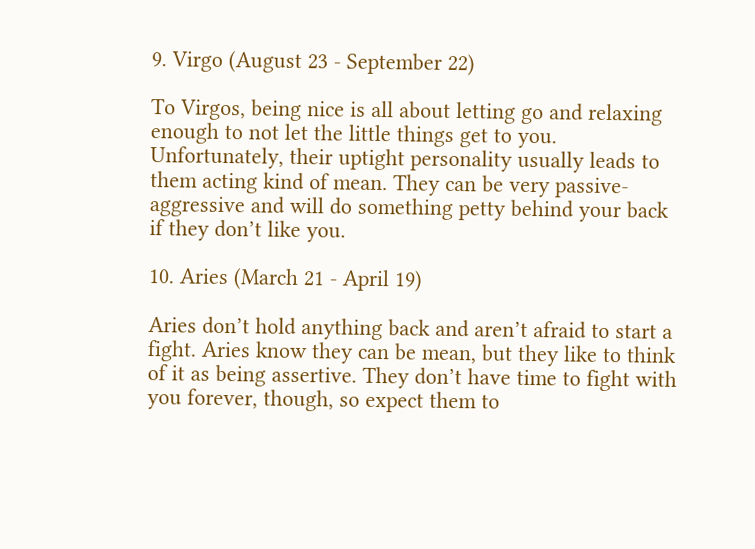9. Virgo (August 23 - September 22)

To Virgos, being nice is all about letting go and relaxing enough to not let the little things get to you. Unfortunately, their uptight personality usually leads to them acting kind of mean. They can be very passive-aggressive and will do something petty behind your back if they don’t like you.

10. Aries (March 21 - April 19)

Aries don’t hold anything back and aren’t afraid to start a fight. Aries know they can be mean, but they like to think of it as being assertive. They don’t have time to fight with you forever, though, so expect them to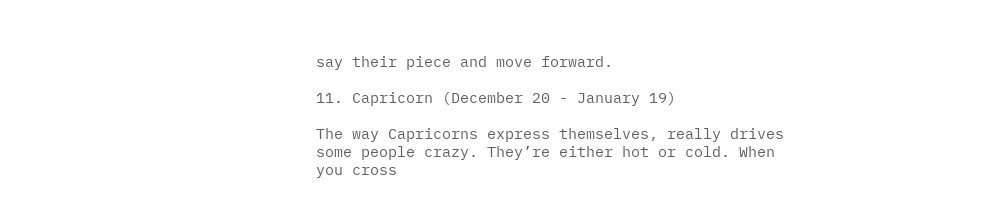say their piece and move forward.

11. Capricorn (December 20 - January 19)

The way Capricorns express themselves, really drives some people crazy. They’re either hot or cold. When you cross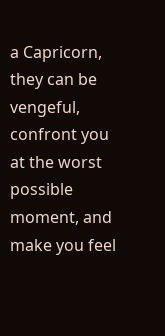a Capricorn, they can be vengeful, confront you at the worst possible moment, and make you feel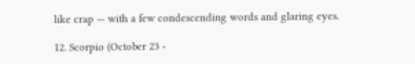like crap — with a few condescending words and glaring eyes.

12. Scorpio (October 23 -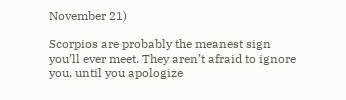November 21)

Scorpios are probably the meanest sign you’ll ever meet. They aren’t afraid to ignore you, until you apologize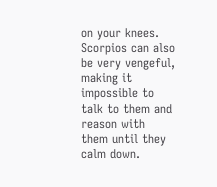on your knees. Scorpios can also be very vengeful, making it impossible to talk to them and reason with them until they calm down.